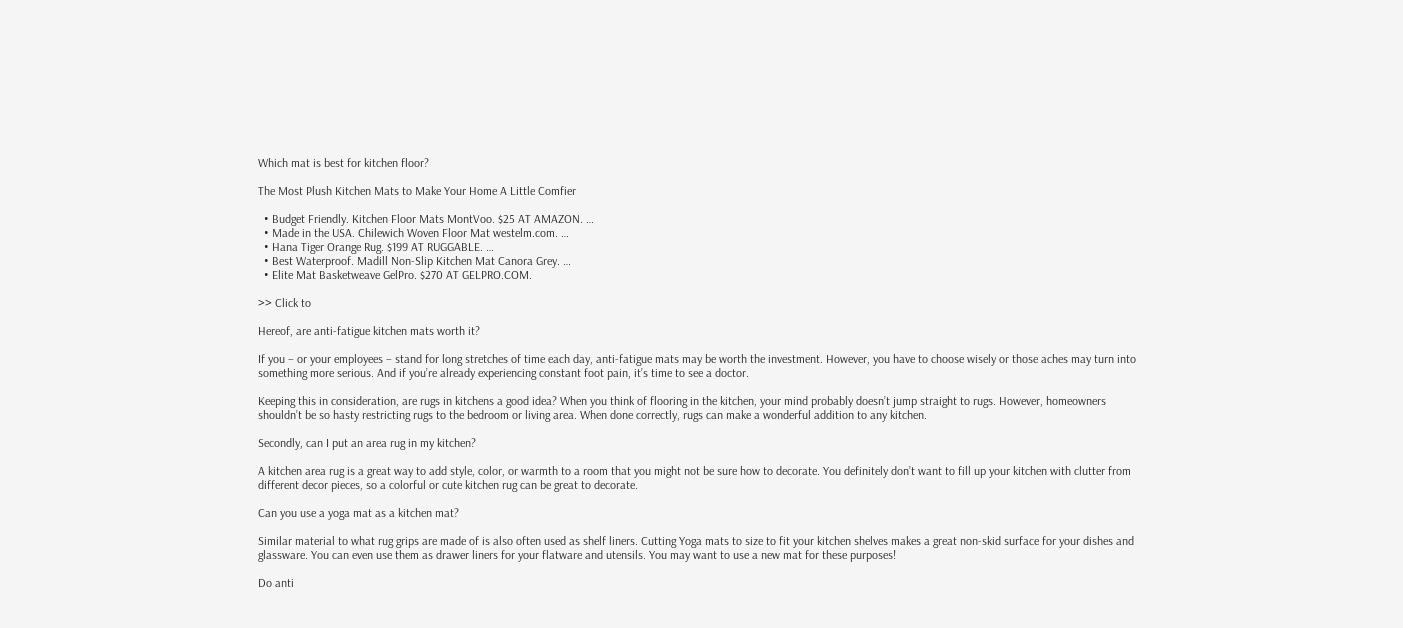Which mat is best for kitchen floor?

The Most Plush Kitchen Mats to Make Your Home A Little Comfier

  • Budget Friendly. Kitchen Floor Mats MontVoo. $25 AT AMAZON. …
  • Made in the USA. Chilewich Woven Floor Mat westelm.com. …
  • Hana Tiger Orange Rug. $199 AT RUGGABLE. …
  • Best Waterproof. Madill Non-Slip Kitchen Mat Canora Grey. …
  • Elite Mat Basketweave GelPro. $270 AT GELPRO.COM.

>> Click to

Hereof, are anti-fatigue kitchen mats worth it?

If you – or your employees – stand for long stretches of time each day, anti-fatigue mats may be worth the investment. However, you have to choose wisely or those aches may turn into something more serious. And if you’re already experiencing constant foot pain, it’s time to see a doctor.

Keeping this in consideration, are rugs in kitchens a good idea? When you think of flooring in the kitchen, your mind probably doesn’t jump straight to rugs. However, homeowners shouldn’t be so hasty restricting rugs to the bedroom or living area. When done correctly, rugs can make a wonderful addition to any kitchen.

Secondly, can I put an area rug in my kitchen?

A kitchen area rug is a great way to add style, color, or warmth to a room that you might not be sure how to decorate. You definitely don’t want to fill up your kitchen with clutter from different decor pieces, so a colorful or cute kitchen rug can be great to decorate.

Can you use a yoga mat as a kitchen mat?

Similar material to what rug grips are made of is also often used as shelf liners. Cutting Yoga mats to size to fit your kitchen shelves makes a great non-skid surface for your dishes and glassware. You can even use them as drawer liners for your flatware and utensils. You may want to use a new mat for these purposes!

Do anti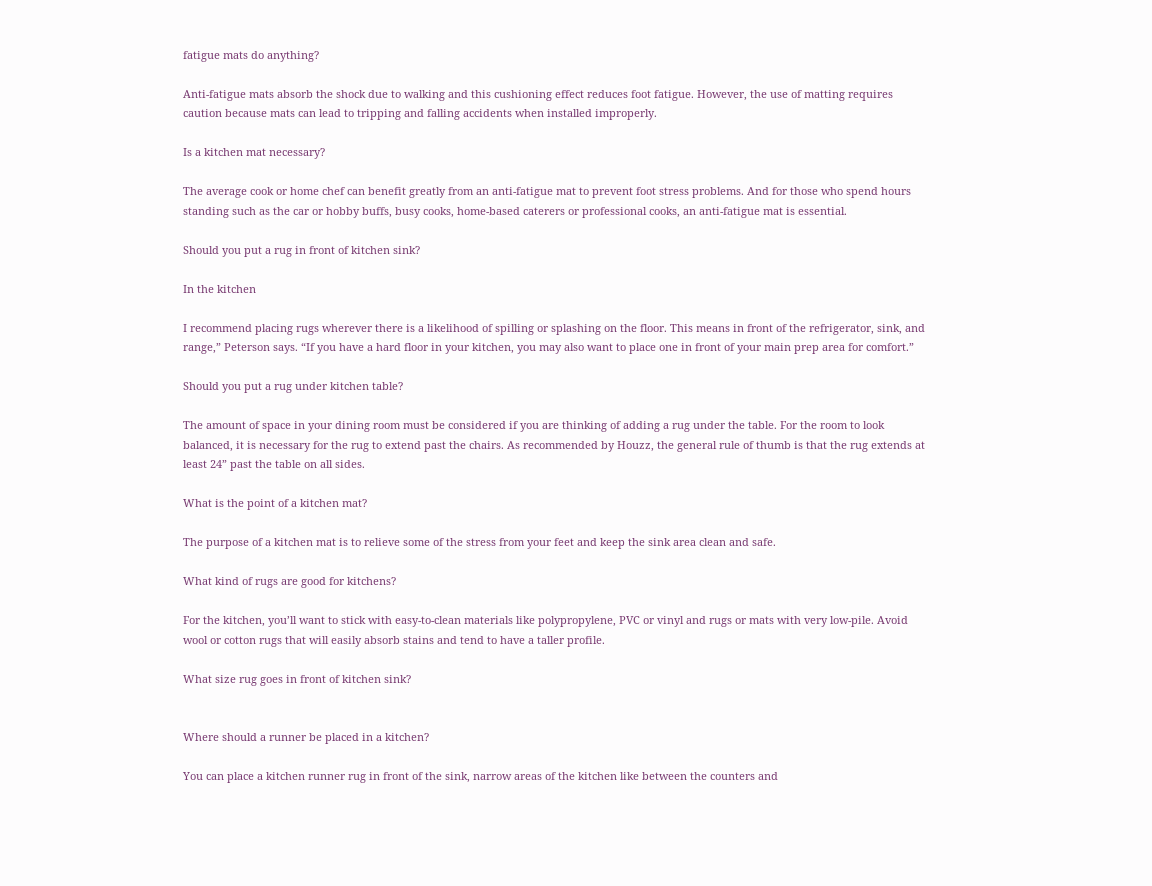fatigue mats do anything?

Anti-fatigue mats absorb the shock due to walking and this cushioning effect reduces foot fatigue. However, the use of matting requires caution because mats can lead to tripping and falling accidents when installed improperly.

Is a kitchen mat necessary?

The average cook or home chef can benefit greatly from an anti-fatigue mat to prevent foot stress problems. And for those who spend hours standing such as the car or hobby buffs, busy cooks, home-based caterers or professional cooks, an anti-fatigue mat is essential.

Should you put a rug in front of kitchen sink?

In the kitchen

I recommend placing rugs wherever there is a likelihood of spilling or splashing on the floor. This means in front of the refrigerator, sink, and range,” Peterson says. “If you have a hard floor in your kitchen, you may also want to place one in front of your main prep area for comfort.”

Should you put a rug under kitchen table?

The amount of space in your dining room must be considered if you are thinking of adding a rug under the table. For the room to look balanced, it is necessary for the rug to extend past the chairs. As recommended by Houzz, the general rule of thumb is that the rug extends at least 24” past the table on all sides.

What is the point of a kitchen mat?

The purpose of a kitchen mat is to relieve some of the stress from your feet and keep the sink area clean and safe.

What kind of rugs are good for kitchens?

For the kitchen, you’ll want to stick with easy-to-clean materials like polypropylene, PVC or vinyl and rugs or mats with very low-pile. Avoid wool or cotton rugs that will easily absorb stains and tend to have a taller profile.

What size rug goes in front of kitchen sink?


Where should a runner be placed in a kitchen?

You can place a kitchen runner rug in front of the sink, narrow areas of the kitchen like between the counters and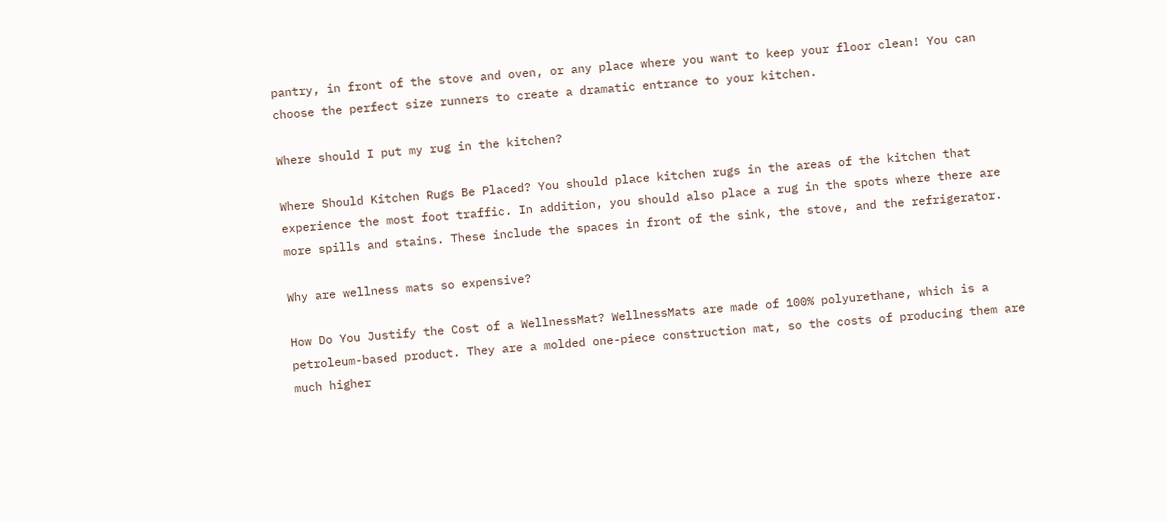pantry, in front of the stove and oven, or any place where you want to keep your floor clean! You can choose the perfect size runners to create a dramatic entrance to your kitchen.

Where should I put my rug in the kitchen?

Where Should Kitchen Rugs Be Placed? You should place kitchen rugs in the areas of the kitchen that experience the most foot traffic. In addition, you should also place a rug in the spots where there are more spills and stains. These include the spaces in front of the sink, the stove, and the refrigerator.

Why are wellness mats so expensive?

How Do You Justify the Cost of a WellnessMat? WellnessMats are made of 100% polyurethane, which is a petroleum-based product. They are a molded one-piece construction mat, so the costs of producing them are much higher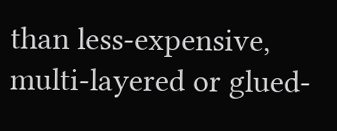than less-expensive, multi-layered or glued-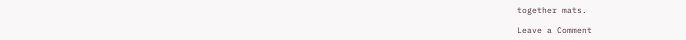together mats.

Leave a Comment